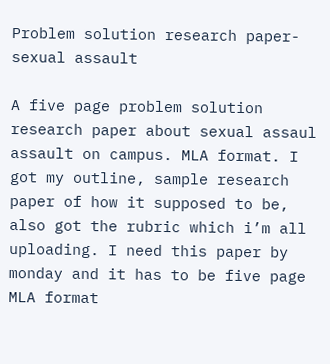Problem solution research paper- sexual assault

A five page problem solution research paper about sexual assaul assault on campus. MLA format. I got my outline, sample research paper of how it supposed to be, also got the rubric which i’m all uploading. I need this paper by monday and it has to be five page MLA format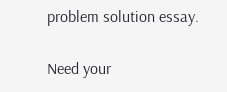problem solution essay.

Need your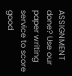ASSIGNMENT done? Use our paper writing service to score good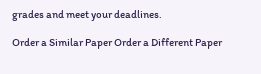grades and meet your deadlines.

Order a Similar Paper Order a Different Paper